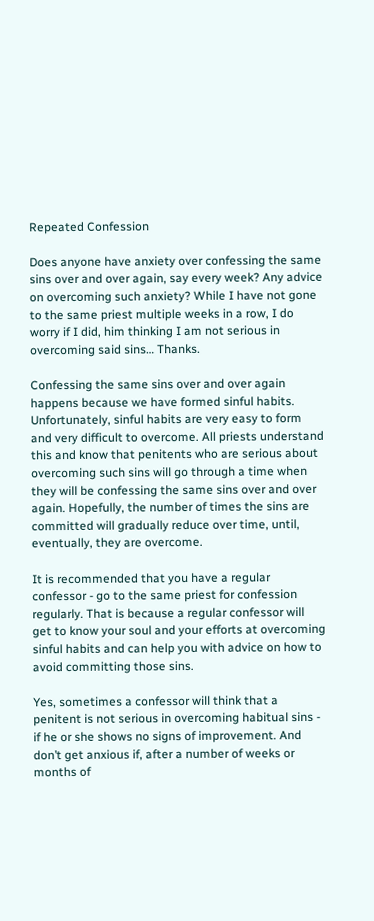Repeated Confession

Does anyone have anxiety over confessing the same sins over and over again, say every week? Any advice on overcoming such anxiety? While I have not gone to the same priest multiple weeks in a row, I do worry if I did, him thinking I am not serious in overcoming said sins… Thanks.

Confessing the same sins over and over again happens because we have formed sinful habits. Unfortunately, sinful habits are very easy to form and very difficult to overcome. All priests understand this and know that penitents who are serious about overcoming such sins will go through a time when they will be confessing the same sins over and over again. Hopefully, the number of times the sins are committed will gradually reduce over time, until, eventually, they are overcome.

It is recommended that you have a regular confessor - go to the same priest for confession regularly. That is because a regular confessor will get to know your soul and your efforts at overcoming sinful habits and can help you with advice on how to avoid committing those sins.

Yes, sometimes a confessor will think that a penitent is not serious in overcoming habitual sins - if he or she shows no signs of improvement. And don’t get anxious if, after a number of weeks or months of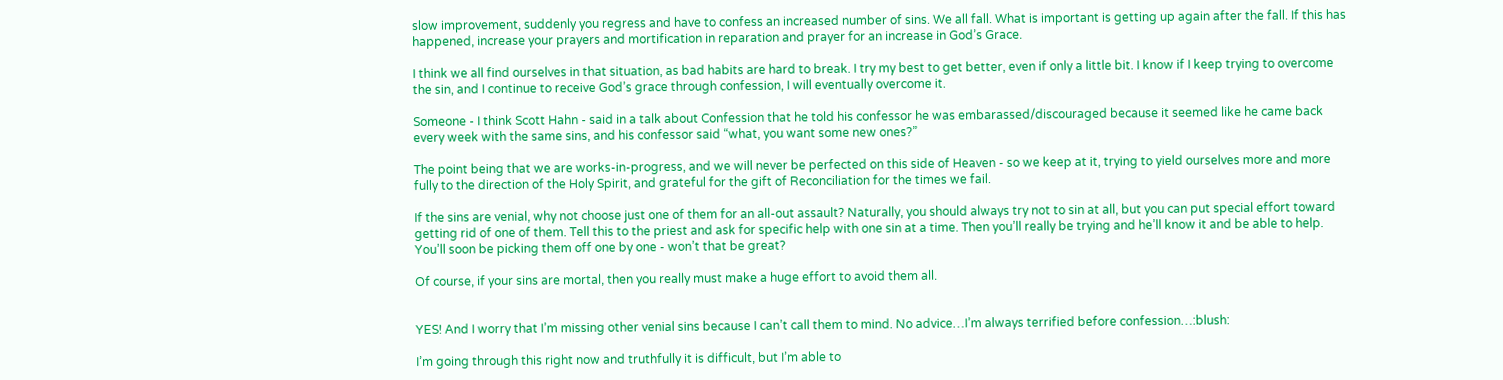slow improvement, suddenly you regress and have to confess an increased number of sins. We all fall. What is important is getting up again after the fall. If this has happened, increase your prayers and mortification in reparation and prayer for an increase in God’s Grace.

I think we all find ourselves in that situation, as bad habits are hard to break. I try my best to get better, even if only a little bit. I know if I keep trying to overcome the sin, and I continue to receive God’s grace through confession, I will eventually overcome it.

Someone - I think Scott Hahn - said in a talk about Confession that he told his confessor he was embarassed/discouraged because it seemed like he came back every week with the same sins, and his confessor said “what, you want some new ones?”

The point being that we are works-in-progress, and we will never be perfected on this side of Heaven - so we keep at it, trying to yield ourselves more and more fully to the direction of the Holy Spirit, and grateful for the gift of Reconciliation for the times we fail.

If the sins are venial, why not choose just one of them for an all-out assault? Naturally, you should always try not to sin at all, but you can put special effort toward getting rid of one of them. Tell this to the priest and ask for specific help with one sin at a time. Then you’ll really be trying and he’ll know it and be able to help. You’ll soon be picking them off one by one - won’t that be great?

Of course, if your sins are mortal, then you really must make a huge effort to avoid them all.


YES! And I worry that I’m missing other venial sins because I can’t call them to mind. No advice…I’m always terrified before confession…:blush:

I’m going through this right now and truthfully it is difficult, but I’m able to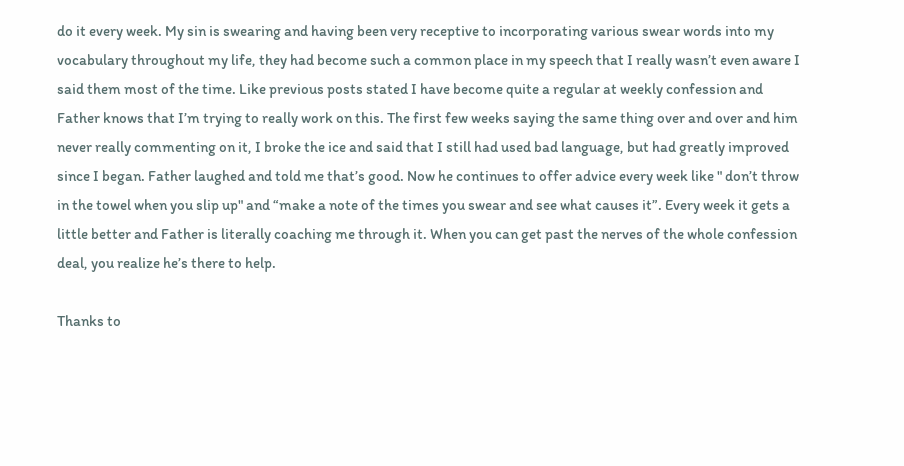do it every week. My sin is swearing and having been very receptive to incorporating various swear words into my vocabulary throughout my life, they had become such a common place in my speech that I really wasn’t even aware I said them most of the time. Like previous posts stated I have become quite a regular at weekly confession and Father knows that I’m trying to really work on this. The first few weeks saying the same thing over and over and him never really commenting on it, I broke the ice and said that I still had used bad language, but had greatly improved since I began. Father laughed and told me that’s good. Now he continues to offer advice every week like " don’t throw in the towel when you slip up" and “make a note of the times you swear and see what causes it”. Every week it gets a little better and Father is literally coaching me through it. When you can get past the nerves of the whole confession deal, you realize he’s there to help.

Thanks to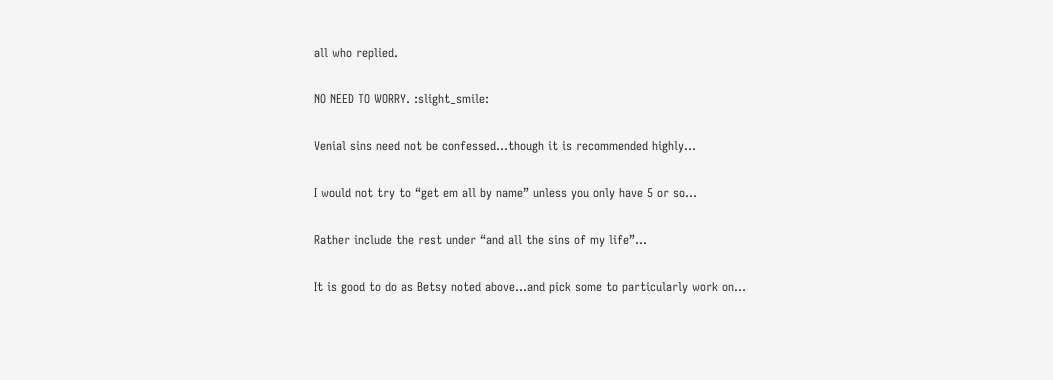all who replied.

NO NEED TO WORRY. :slight_smile:

Venial sins need not be confessed…though it is recommended highly…

I would not try to “get em all by name” unless you only have 5 or so…

Rather include the rest under “and all the sins of my life”…

It is good to do as Betsy noted above…and pick some to particularly work on…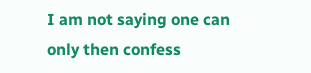I am not saying one can only then confess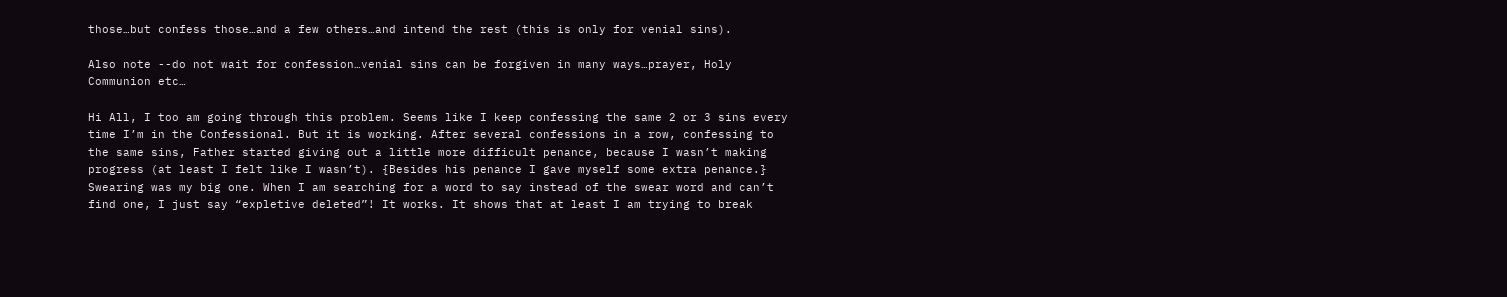those…but confess those…and a few others…and intend the rest (this is only for venial sins).

Also note --do not wait for confession…venial sins can be forgiven in many ways…prayer, Holy Communion etc…

Hi All, I too am going through this problem. Seems like I keep confessing the same 2 or 3 sins every time I’m in the Confessional. But it is working. After several confessions in a row, confessing to the same sins, Father started giving out a little more difficult penance, because I wasn’t making progress (at least I felt like I wasn’t). {Besides his penance I gave myself some extra penance.} Swearing was my big one. When I am searching for a word to say instead of the swear word and can’t find one, I just say “expletive deleted”! It works. It shows that at least I am trying to break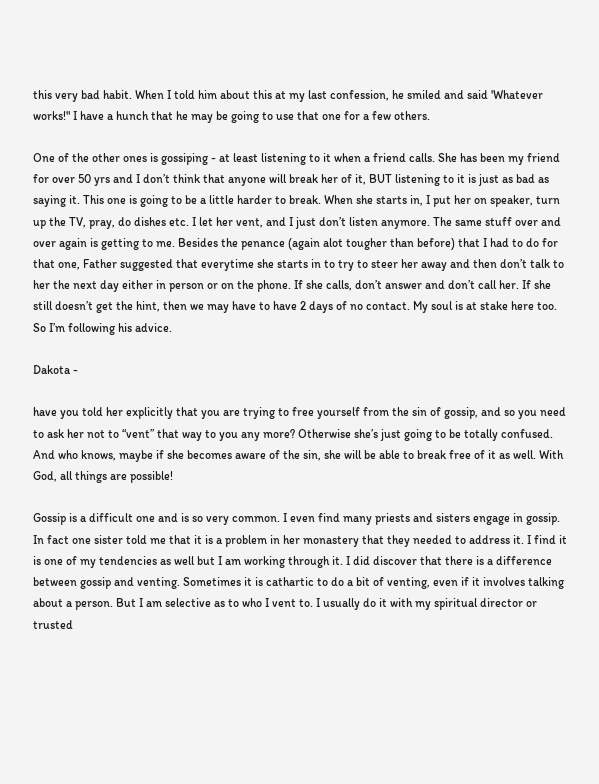this very bad habit. When I told him about this at my last confession, he smiled and said 'Whatever works!" I have a hunch that he may be going to use that one for a few others.

One of the other ones is gossiping - at least listening to it when a friend calls. She has been my friend for over 50 yrs and I don’t think that anyone will break her of it, BUT listening to it is just as bad as saying it. This one is going to be a little harder to break. When she starts in, I put her on speaker, turn up the TV, pray, do dishes etc. I let her vent, and I just don’t listen anymore. The same stuff over and over again is getting to me. Besides the penance (again alot tougher than before) that I had to do for that one, Father suggested that everytime she starts in to try to steer her away and then don’t talk to her the next day either in person or on the phone. If she calls, don’t answer and don’t call her. If she still doesn’t get the hint, then we may have to have 2 days of no contact. My soul is at stake here too. So I’m following his advice.

Dakota -

have you told her explicitly that you are trying to free yourself from the sin of gossip, and so you need to ask her not to “vent” that way to you any more? Otherwise she’s just going to be totally confused. And who knows, maybe if she becomes aware of the sin, she will be able to break free of it as well. With God, all things are possible!

Gossip is a difficult one and is so very common. I even find many priests and sisters engage in gossip. In fact one sister told me that it is a problem in her monastery that they needed to address it. I find it is one of my tendencies as well but I am working through it. I did discover that there is a difference between gossip and venting. Sometimes it is cathartic to do a bit of venting, even if it involves talking about a person. But I am selective as to who I vent to. I usually do it with my spiritual director or trusted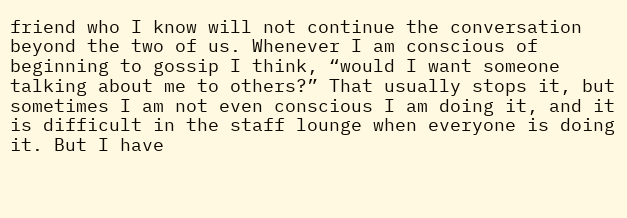friend who I know will not continue the conversation beyond the two of us. Whenever I am conscious of beginning to gossip I think, “would I want someone talking about me to others?” That usually stops it, but sometimes I am not even conscious I am doing it, and it is difficult in the staff lounge when everyone is doing it. But I have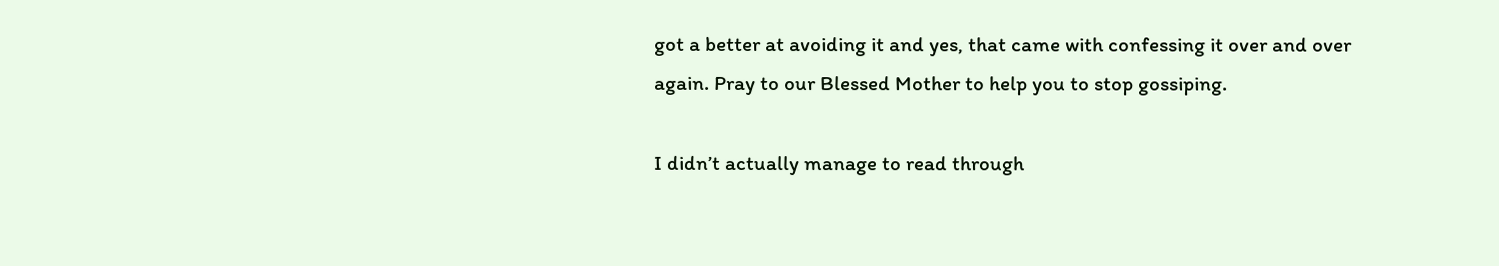got a better at avoiding it and yes, that came with confessing it over and over again. Pray to our Blessed Mother to help you to stop gossiping.

I didn’t actually manage to read through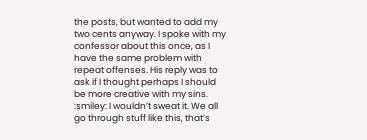the posts, but wanted to add my two cents anyway. I spoke with my confessor about this once, as I have the same problem with repeat offenses. His reply was to ask if I thought perhaps I should be more creative with my sins. :smiley: I wouldn’t sweat it. We all go through stuff like this, that’s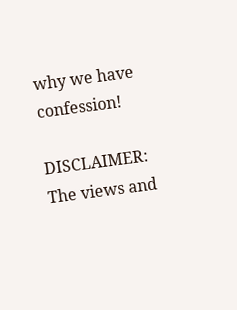why we have confession!

DISCLAIMER: The views and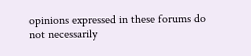opinions expressed in these forums do not necessarily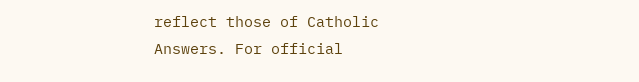reflect those of Catholic Answers. For official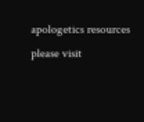apologetics resources please visit